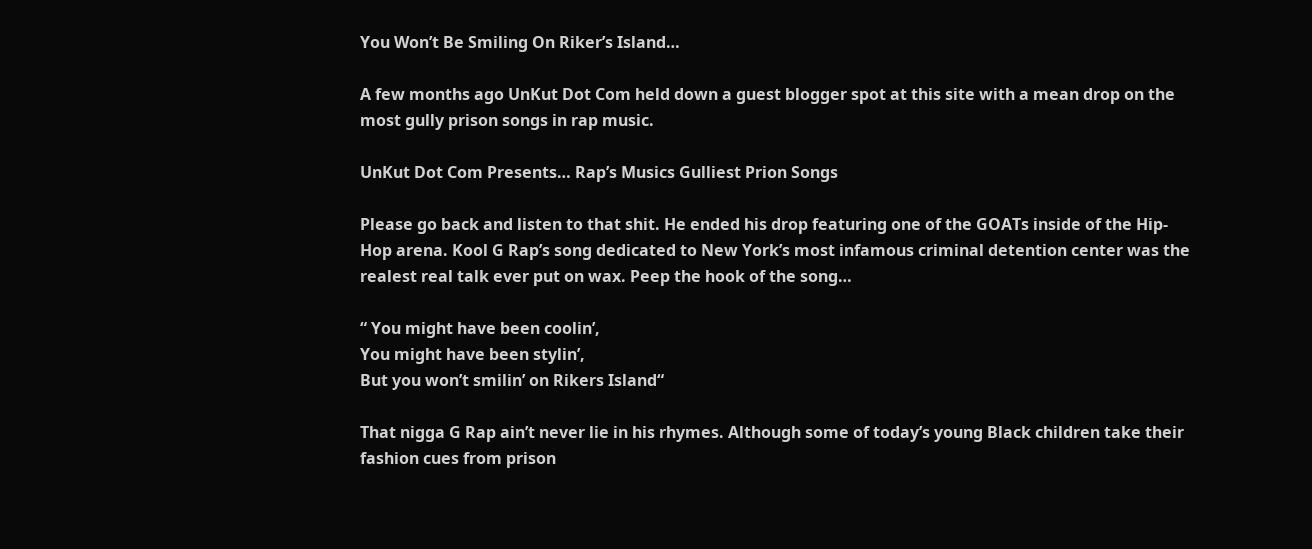You Won’t Be Smiling On Riker’s Island…

A few months ago UnKut Dot Com held down a guest blogger spot at this site with a mean drop on the most gully prison songs in rap music.

UnKut Dot Com Presents… Rap’s Musics Gulliest Prion Songs

Please go back and listen to that shit. He ended his drop featuring one of the GOATs inside of the Hip-Hop arena. Kool G Rap’s song dedicated to New York’s most infamous criminal detention center was the realest real talk ever put on wax. Peep the hook of the song…

“ You might have been coolin’,
You might have been stylin’,
But you won’t smilin’ on Rikers Island“

That nigga G Rap ain’t never lie in his rhymes. Although some of today’s young Black children take their fashion cues from prison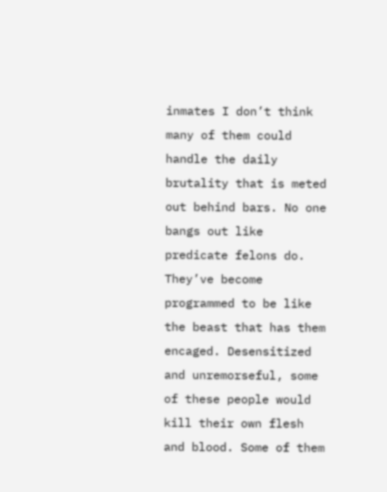inmates I don’t think many of them could handle the daily brutality that is meted out behind bars. No one bangs out like predicate felons do. They’ve become programmed to be like the beast that has them encaged. Desensitized and unremorseful, some of these people would kill their own flesh and blood. Some of them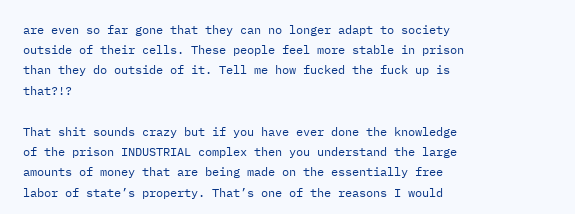are even so far gone that they can no longer adapt to society outside of their cells. These people feel more stable in prison than they do outside of it. Tell me how fucked the fuck up is that?!?

That shit sounds crazy but if you have ever done the knowledge of the prison INDUSTRIAL complex then you understand the large amounts of money that are being made on the essentially free labor of state’s property. That’s one of the reasons I would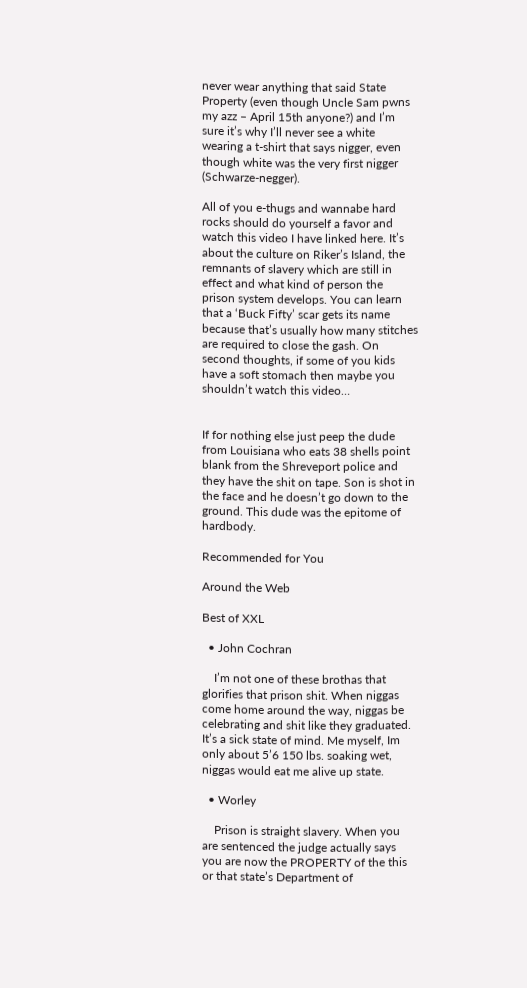never wear anything that said State Property (even though Uncle Sam pwns my azz – April 15th anyone?) and I’m sure it’s why I’ll never see a white wearing a t-shirt that says nigger, even though white was the very first nigger (Schwarze-negger).

All of you e-thugs and wannabe hard rocks should do yourself a favor and watch this video I have linked here. It’s about the culture on Riker’s Island, the remnants of slavery which are still in effect and what kind of person the prison system develops. You can learn that a ‘Buck Fifty’ scar gets its name because that’s usually how many stitches are required to close the gash. On second thoughts, if some of you kids have a soft stomach then maybe you shouldn’t watch this video…


If for nothing else just peep the dude from Louisiana who eats 38 shells point blank from the Shreveport police and they have the shit on tape. Son is shot in the face and he doesn’t go down to the ground. This dude was the epitome of hardbody.

Recommended for You

Around the Web

Best of XXL

  • John Cochran

    I’m not one of these brothas that glorifies that prison shit. When niggas come home around the way, niggas be celebrating and shit like they graduated. It’s a sick state of mind. Me myself, Im only about 5’6 150 lbs. soaking wet, niggas would eat me alive up state.

  • Worley

    Prison is straight slavery. When you are sentenced the judge actually says you are now the PROPERTY of the this or that state’s Department of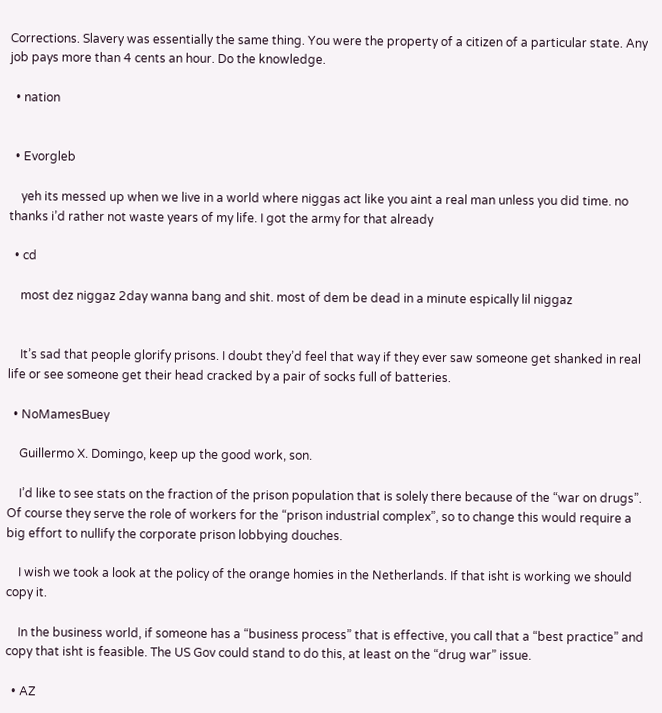Corrections. Slavery was essentially the same thing. You were the property of a citizen of a particular state. Any job pays more than 4 cents an hour. Do the knowledge.

  • nation


  • Evorgleb

    yeh its messed up when we live in a world where niggas act like you aint a real man unless you did time. no thanks i’d rather not waste years of my life. I got the army for that already

  • cd

    most dez niggaz 2day wanna bang and shit. most of dem be dead in a minute espically lil niggaz


    It’s sad that people glorify prisons. I doubt they’d feel that way if they ever saw someone get shanked in real life or see someone get their head cracked by a pair of socks full of batteries.

  • NoMamesBuey

    Guillermo X. Domingo, keep up the good work, son.

    I’d like to see stats on the fraction of the prison population that is solely there because of the “war on drugs”. Of course they serve the role of workers for the “prison industrial complex”, so to change this would require a big effort to nullify the corporate prison lobbying douches.

    I wish we took a look at the policy of the orange homies in the Netherlands. If that isht is working we should copy it.

    In the business world, if someone has a “business process” that is effective, you call that a “best practice” and copy that isht is feasible. The US Gov could stand to do this, at least on the “drug war” issue.

  • AZ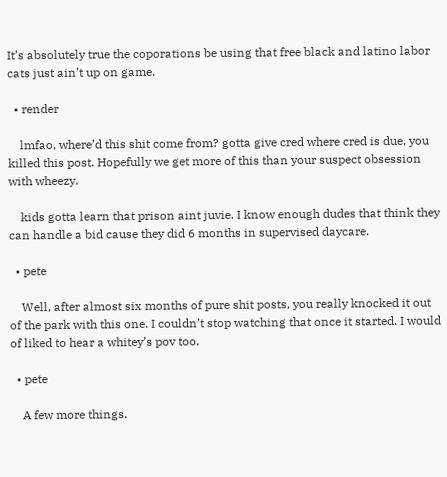It’s absolutely true the coporations be using that free black and latino labor cats just ain’t up on game.

  • render

    lmfao, where’d this shit come from? gotta give cred where cred is due, you killed this post. Hopefully we get more of this than your suspect obsession with wheezy.

    kids gotta learn that prison aint juvie. I know enough dudes that think they can handle a bid cause they did 6 months in supervised daycare.

  • pete

    Well, after almost six months of pure shit posts, you really knocked it out of the park with this one. I couldn’t stop watching that once it started. I would of liked to hear a whitey’s pov too.

  • pete

    A few more things.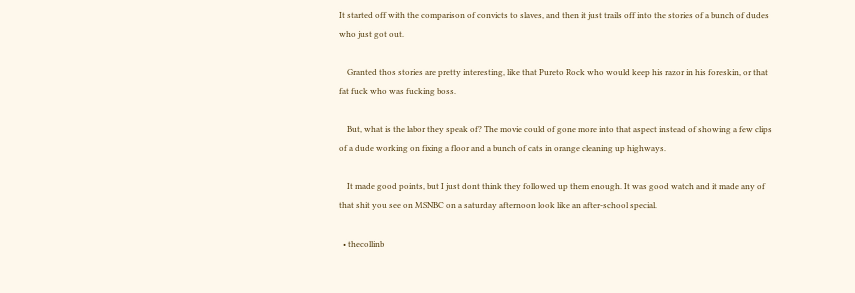It started off with the comparison of convicts to slaves, and then it just trails off into the stories of a bunch of dudes who just got out.

    Granted thos stories are pretty interesting, like that Pureto Rock who would keep his razor in his foreskin, or that fat fuck who was fucking boss.

    But, what is the labor they speak of? The movie could of gone more into that aspect instead of showing a few clips of a dude working on fixing a floor and a bunch of cats in orange cleaning up highways.

    It made good points, but I just dont think they followed up them enough. It was good watch and it made any of that shit you see on MSNBC on a saturday afternoon look like an after-school special.

  • thecollinb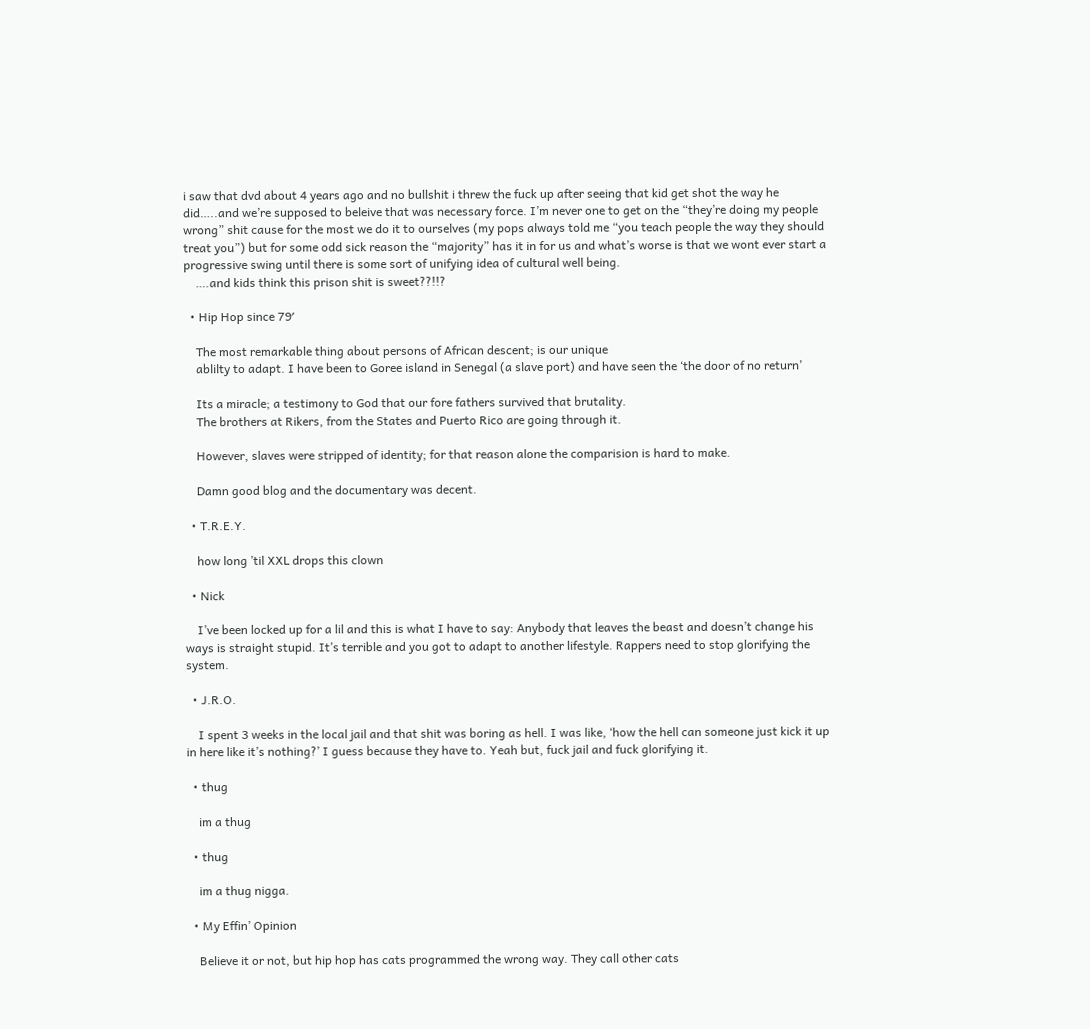i saw that dvd about 4 years ago and no bullshit i threw the fuck up after seeing that kid get shot the way he did…..and we’re supposed to beleive that was necessary force. I’m never one to get on the “they’re doing my people wrong” shit cause for the most we do it to ourselves (my pops always told me “you teach people the way they should treat you”) but for some odd sick reason the “majority” has it in for us and what’s worse is that we wont ever start a progressive swing until there is some sort of unifying idea of cultural well being.
    ….and kids think this prison shit is sweet??!!?

  • Hip Hop since 79′

    The most remarkable thing about persons of African descent; is our unique
    ablilty to adapt. I have been to Goree island in Senegal (a slave port) and have seen the ‘the door of no return’

    Its a miracle; a testimony to God that our fore fathers survived that brutality.
    The brothers at Rikers, from the States and Puerto Rico are going through it.

    However, slaves were stripped of identity; for that reason alone the comparision is hard to make.

    Damn good blog and the documentary was decent.

  • T.R.E.Y.

    how long ’til XXL drops this clown

  • Nick

    I’ve been locked up for a lil and this is what I have to say: Anybody that leaves the beast and doesn’t change his ways is straight stupid. It’s terrible and you got to adapt to another lifestyle. Rappers need to stop glorifying the system.

  • J.R.O.

    I spent 3 weeks in the local jail and that shit was boring as hell. I was like, ‘how the hell can someone just kick it up in here like it’s nothing?’ I guess because they have to. Yeah but, fuck jail and fuck glorifying it.

  • thug

    im a thug

  • thug

    im a thug nigga.

  • My Effin’ Opinion

    Believe it or not, but hip hop has cats programmed the wrong way. They call other cats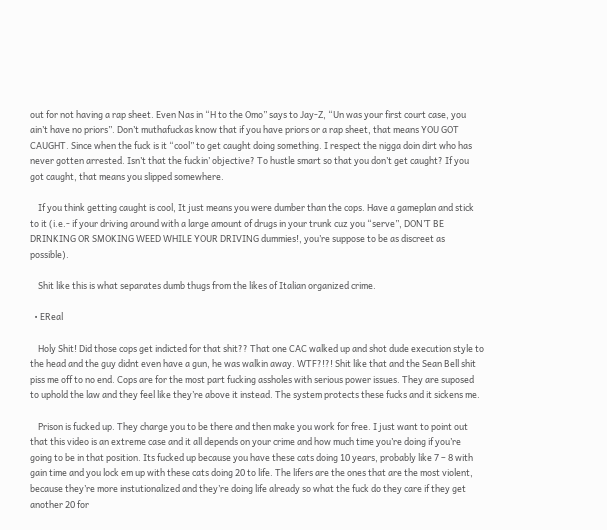out for not having a rap sheet. Even Nas in “H to the Omo” says to Jay-Z, “Un was your first court case, you ain’t have no priors”. Don’t muthafuckas know that if you have priors or a rap sheet, that means YOU GOT CAUGHT. Since when the fuck is it “cool” to get caught doing something. I respect the nigga doin dirt who has never gotten arrested. Isn’t that the fuckin’ objective? To hustle smart so that you don’t get caught? If you got caught, that means you slipped somewhere.

    If you think getting caught is cool, It just means you were dumber than the cops. Have a gameplan and stick to it (i.e.- if your driving around with a large amount of drugs in your trunk cuz you “serve”, DON’T BE DRINKING OR SMOKING WEED WHILE YOUR DRIVING dummies!, you’re suppose to be as discreet as possible).

    Shit like this is what separates dumb thugs from the likes of Italian organized crime.

  • EReal

    Holy Shit! Did those cops get indicted for that shit?? That one CAC walked up and shot dude execution style to the head and the guy didnt even have a gun, he was walkin away. WTF?!?! Shit like that and the Sean Bell shit piss me off to no end. Cops are for the most part fucking assholes with serious power issues. They are suposed to uphold the law and they feel like they’re above it instead. The system protects these fucks and it sickens me.

    Prison is fucked up. They charge you to be there and then make you work for free. I just want to point out that this video is an extreme case and it all depends on your crime and how much time you’re doing if you’re going to be in that position. Its fucked up because you have these cats doing 10 years, probably like 7 – 8 with gain time and you lock em up with these cats doing 20 to life. The lifers are the ones that are the most violent, because they’re more instutionalized and they’re doing life already so what the fuck do they care if they get another 20 for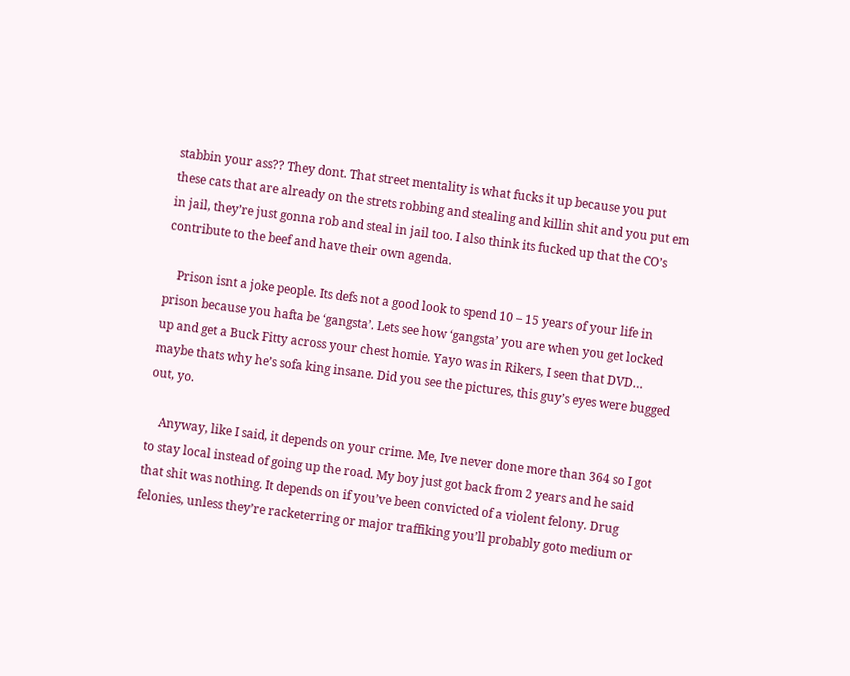stabbin your ass?? They dont. That street mentality is what fucks it up because you put these cats that are already on the strets robbing and stealing and killin shit and you put em in jail, they’re just gonna rob and steal in jail too. I also think its fucked up that the CO’s contribute to the beef and have their own agenda.

    Prison isnt a joke people. Its defs not a good look to spend 10 – 15 years of your life in prison because you hafta be ‘gangsta’. Lets see how ‘gangsta’ you are when you get locked up and get a Buck Fitty across your chest homie. Yayo was in Rikers, I seen that DVD… maybe thats why he’s sofa king insane. Did you see the pictures, this guy’s eyes were bugged out, yo.

    Anyway, like I said, it depends on your crime. Me, Ive never done more than 364 so I got to stay local instead of going up the road. My boy just got back from 2 years and he said that shit was nothing. It depends on if you’ve been convicted of a violent felony. Drug felonies, unless they’re racketerring or major traffiking you’ll probably goto medium or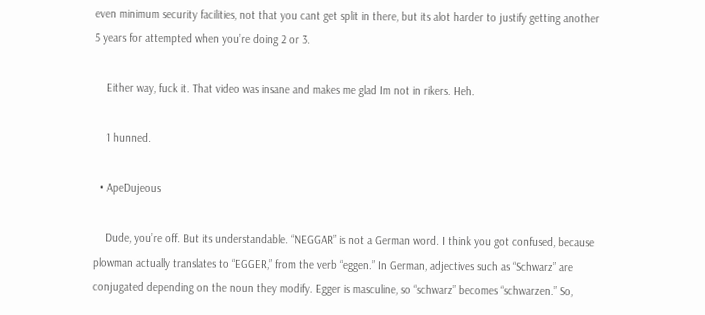even minimum security facilities, not that you cant get split in there, but its alot harder to justify getting another 5 years for attempted when you’re doing 2 or 3.

    Either way, fuck it. That video was insane and makes me glad Im not in rikers. Heh.

    1 hunned.

  • ApeDujeous

    Dude, you’re off. But its understandable. “NEGGAR” is not a German word. I think you got confused, because plowman actually translates to “EGGER,” from the verb “eggen.” In German, adjectives such as “Schwarz” are conjugated depending on the noun they modify. Egger is masculine, so “schwarz” becomes “schwarzen.” So,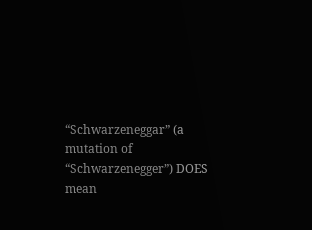“Schwarzeneggar” (a mutation of “Schwarzenegger”) DOES mean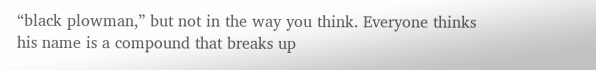“black plowman,” but not in the way you think. Everyone thinks his name is a compound that breaks up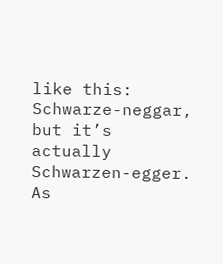like this: Schwarze-neggar, but it’s actually Schwarzen-egger. As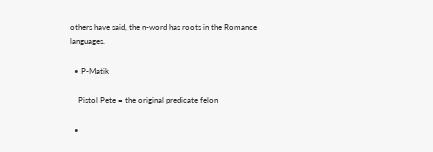others have said, the n-word has roots in the Romance languages.

  • P-Matik

    Pistol Pete = the original predicate felon

  •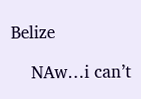Belize

    NAw…i can’t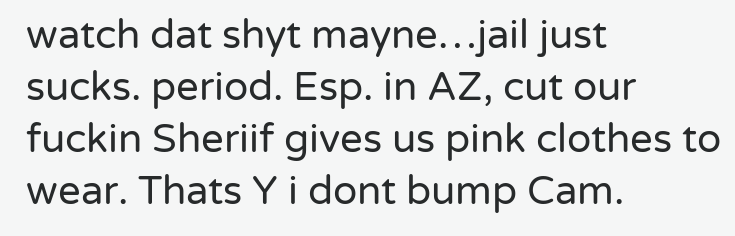watch dat shyt mayne…jail just sucks. period. Esp. in AZ, cut our fuckin Sheriif gives us pink clothes to wear. Thats Y i dont bump Cam.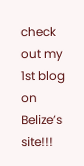check out my 1st blog on Belize’s site!!!